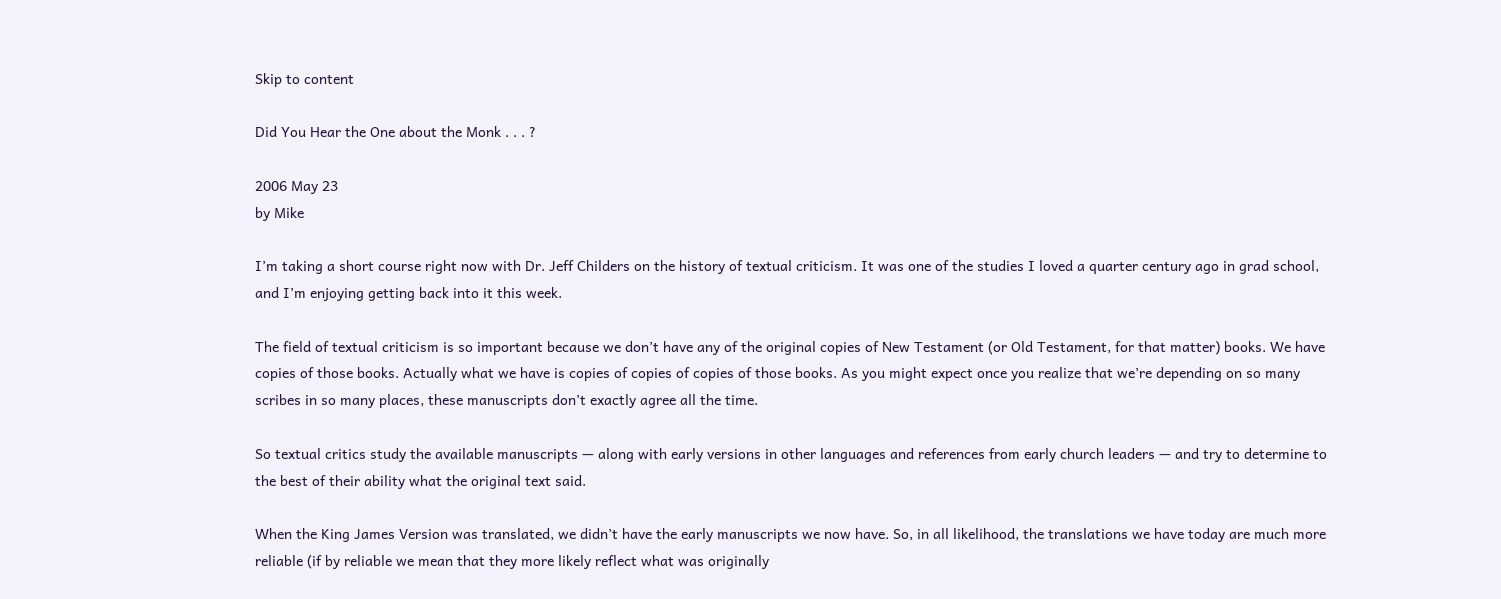Skip to content

Did You Hear the One about the Monk . . . ?

2006 May 23
by Mike

I’m taking a short course right now with Dr. Jeff Childers on the history of textual criticism. It was one of the studies I loved a quarter century ago in grad school, and I’m enjoying getting back into it this week.

The field of textual criticism is so important because we don’t have any of the original copies of New Testament (or Old Testament, for that matter) books. We have copies of those books. Actually what we have is copies of copies of copies of those books. As you might expect once you realize that we’re depending on so many scribes in so many places, these manuscripts don’t exactly agree all the time.

So textual critics study the available manuscripts — along with early versions in other languages and references from early church leaders — and try to determine to the best of their ability what the original text said.

When the King James Version was translated, we didn’t have the early manuscripts we now have. So, in all likelihood, the translations we have today are much more reliable (if by reliable we mean that they more likely reflect what was originally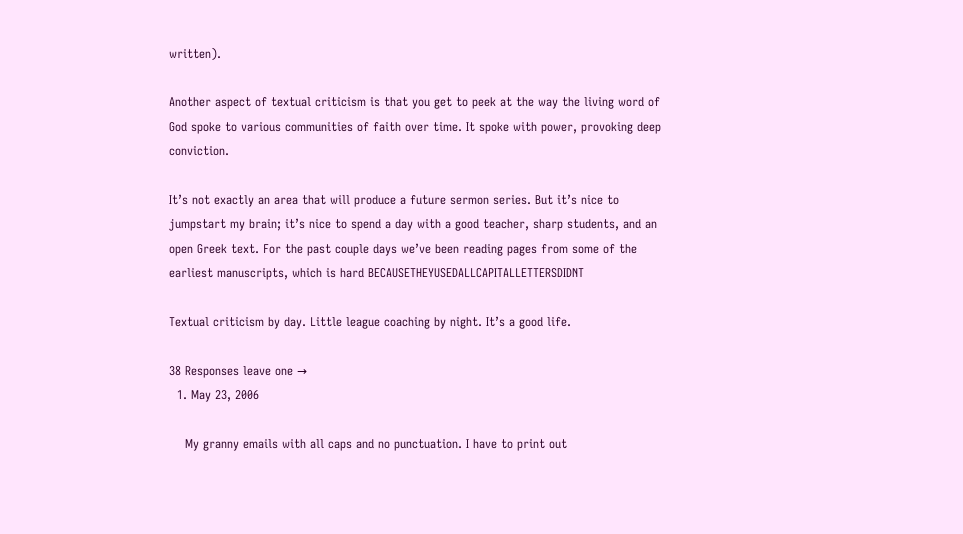written).

Another aspect of textual criticism is that you get to peek at the way the living word of God spoke to various communities of faith over time. It spoke with power, provoking deep conviction.

It’s not exactly an area that will produce a future sermon series. But it’s nice to jumpstart my brain; it’s nice to spend a day with a good teacher, sharp students, and an open Greek text. For the past couple days we’ve been reading pages from some of the earliest manuscripts, which is hard BECAUSETHEYUSEDALLCAPITALLETTERSDIDNT

Textual criticism by day. Little league coaching by night. It’s a good life.

38 Responses leave one →
  1. May 23, 2006

    My granny emails with all caps and no punctuation. I have to print out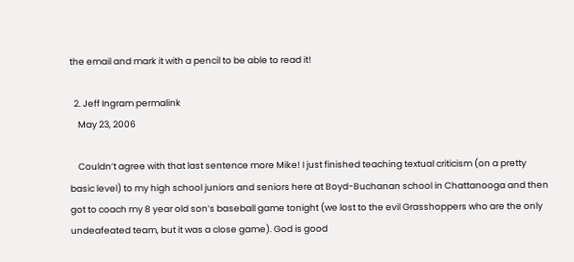the email and mark it with a pencil to be able to read it!

  2. Jeff Ingram permalink
    May 23, 2006

    Couldn’t agree with that last sentence more Mike! I just finished teaching textual criticism (on a pretty basic level) to my high school juniors and seniors here at Boyd-Buchanan school in Chattanooga and then got to coach my 8 year old son’s baseball game tonight (we lost to the evil Grasshoppers who are the only undeafeated team, but it was a close game). God is good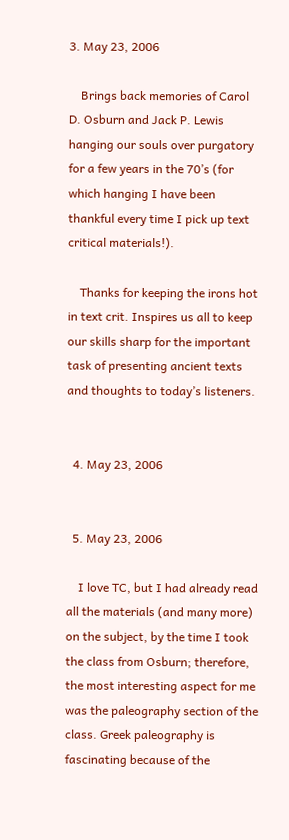3. May 23, 2006

    Brings back memories of Carol D. Osburn and Jack P. Lewis hanging our souls over purgatory for a few years in the 70’s (for which hanging I have been thankful every time I pick up text critical materials!).

    Thanks for keeping the irons hot in text crit. Inspires us all to keep our skills sharp for the important task of presenting ancient texts and thoughts to today’s listeners.


  4. May 23, 2006


  5. May 23, 2006

    I love TC, but I had already read all the materials (and many more) on the subject, by the time I took the class from Osburn; therefore, the most interesting aspect for me was the paleography section of the class. Greek paleography is fascinating because of the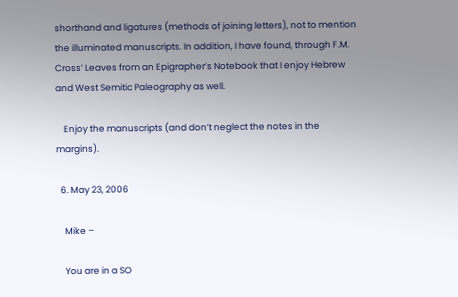shorthand and ligatures (methods of joining letters), not to mention the illuminated manuscripts. In addition, I have found, through F.M. Cross’ Leaves from an Epigrapher’s Notebook that I enjoy Hebrew and West Semitic Paleography as well.

    Enjoy the manuscripts (and don’t neglect the notes in the margins).

  6. May 23, 2006

    Mike –

    You are in a SO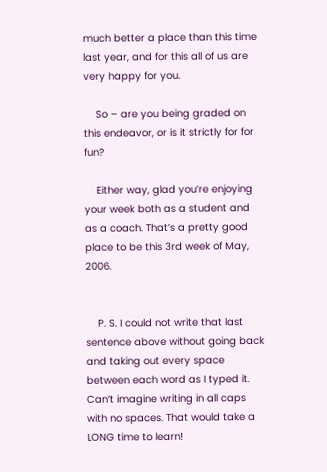much better a place than this time last year, and for this all of us are very happy for you.

    So – are you being graded on this endeavor, or is it strictly for for fun?

    Either way, glad you’re enjoying your week both as a student and as a coach. That’s a pretty good place to be this 3rd week of May, 2006.


    P. S. I could not write that last sentence above without going back and taking out every space between each word as I typed it. Can’t imagine writing in all caps with no spaces. That would take a LONG time to learn!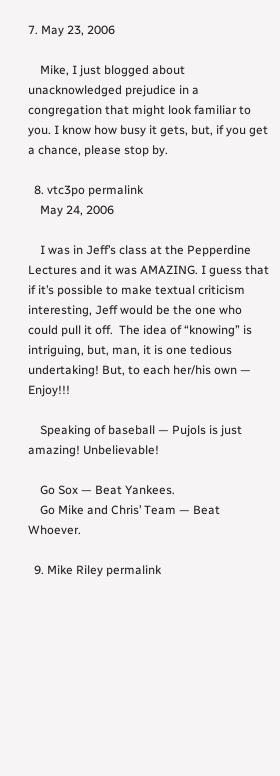7. May 23, 2006

    Mike, I just blogged about unacknowledged prejudice in a congregation that might look familiar to you. I know how busy it gets, but, if you get a chance, please stop by.

  8. vtc3po permalink
    May 24, 2006

    I was in Jeff’s class at the Pepperdine Lectures and it was AMAZING. I guess that if it’s possible to make textual criticism interesting, Jeff would be the one who could pull it off.  The idea of “knowing” is intriguing, but, man, it is one tedious undertaking! But, to each her/his own — Enjoy!!!

    Speaking of baseball — Pujols is just amazing! Unbelievable!

    Go Sox — Beat Yankees.
    Go Mike and Chris’ Team — Beat Whoever.

  9. Mike Riley permalink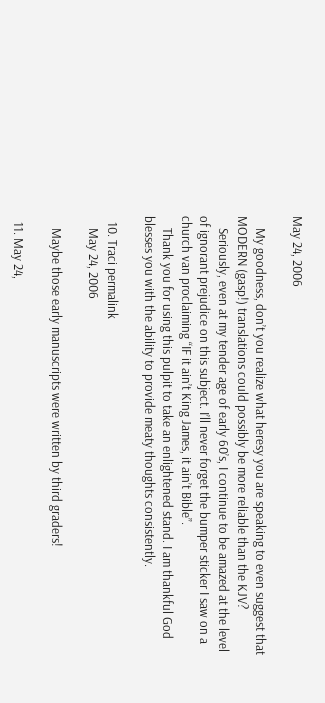May 24, 2006

    My goodness, don’t you realize what heresy you are speaking to even suggest that MODERN (gasp!) translations could possibly be more reliable than the KJV?
    Seriously, even at my tender age of early 60’s, I continue to be amazed at the level of ignorant prejudice on this subject. I’ll never forget the bumper sticker I saw on a church van proclaiming “IF it ain’t King James, it ain’t Bible”.
    Thank you for using this pulpit to take an enlightened stand. I am thankful God blesses you with the ability to provide meaty thoughts consistently.

  10. Traci permalink
    May 24, 2006

    Maybe those early manuscripts were written by third graders!

  11. May 24,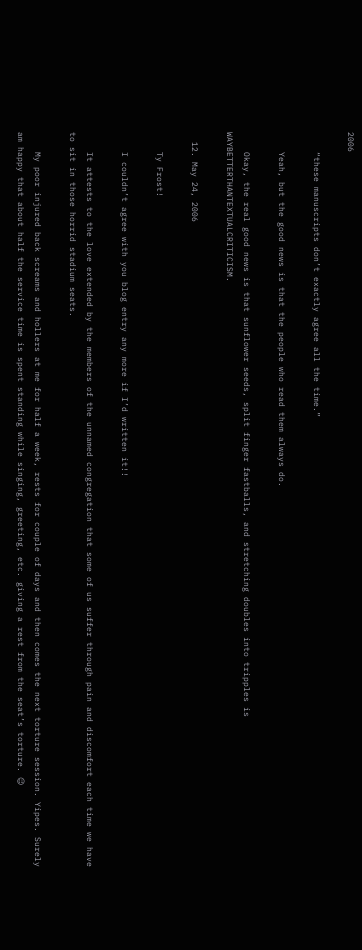2006

    “these manuscripts don’t exactly agree all the time.”

    Yeah, but the good news is that the people who read them always do.

    Okay, the real good news is that sunflower seeds, split finger fastballs, and stretching doubles into tripples is WAYBETTERTHANTEXTUALCRITICISM.

  12. May 24, 2006

    Ty Frost!

    I couldn’t agree with you blog entry any more if I’d written it!!

    It attests to the love extended by the members of the unnamed congregation that some of us suffer through pain and discomfort each time we have to sit in those horrid stadium seats.

    My poor injured back screams and hollers at me for half a week, rests for couple of days and then comes the next torture session. Yipes. Surely am happy that about half the service time is spent standing while singing, greeting, etc. giving a rest from the seat’s torture. 😉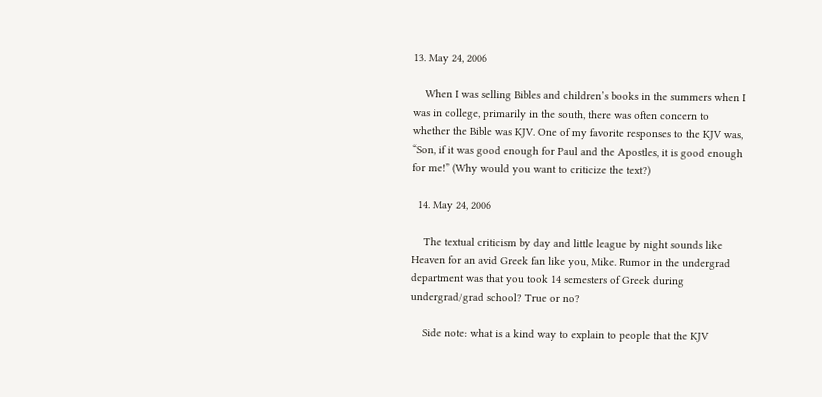13. May 24, 2006

    When I was selling Bibles and children’s books in the summers when I was in college, primarily in the south, there was often concern to whether the Bible was KJV. One of my favorite responses to the KJV was, “Son, if it was good enough for Paul and the Apostles, it is good enough for me!” (Why would you want to criticize the text?)

  14. May 24, 2006

    The textual criticism by day and little league by night sounds like Heaven for an avid Greek fan like you, Mike. Rumor in the undergrad department was that you took 14 semesters of Greek during undergrad/grad school? True or no?

    Side note: what is a kind way to explain to people that the KJV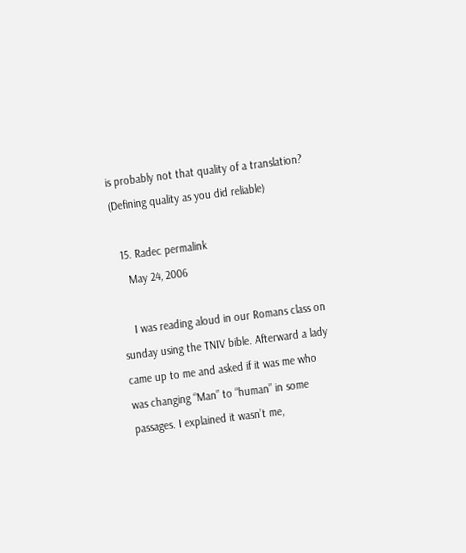is probably not that quality of a translation? (Defining quality as you did reliable)

  15. Radec permalink
    May 24, 2006

    I was reading aloud in our Romans class on sunday using the TNIV bible. Afterward a lady came up to me and asked if it was me who was changing “Man” to “human” in some passages. I explained it wasn’t me,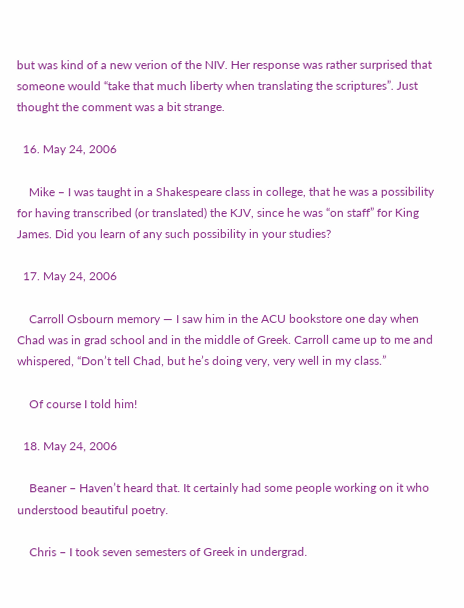but was kind of a new verion of the NIV. Her response was rather surprised that someone would “take that much liberty when translating the scriptures”. Just thought the comment was a bit strange.

  16. May 24, 2006

    Mike – I was taught in a Shakespeare class in college, that he was a possibility for having transcribed (or translated) the KJV, since he was “on staff” for King James. Did you learn of any such possibility in your studies?

  17. May 24, 2006

    Carroll Osbourn memory — I saw him in the ACU bookstore one day when Chad was in grad school and in the middle of Greek. Carroll came up to me and whispered, “Don’t tell Chad, but he’s doing very, very well in my class.”

    Of course I told him!

  18. May 24, 2006

    Beaner – Haven’t heard that. It certainly had some people working on it who understood beautiful poetry.

    Chris – I took seven semesters of Greek in undergrad.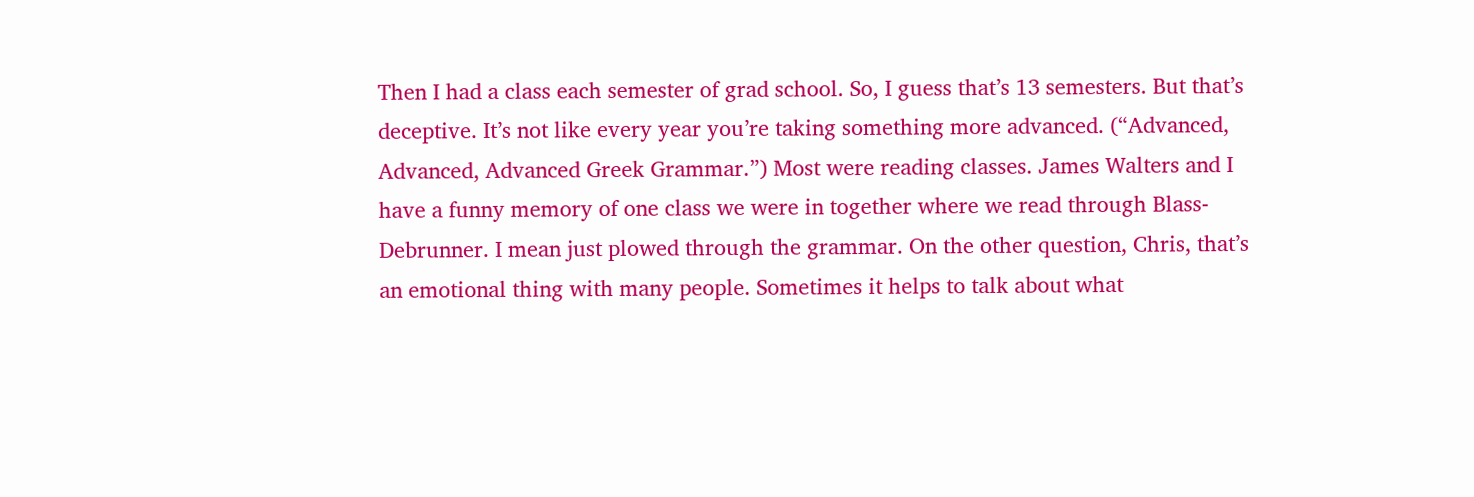Then I had a class each semester of grad school. So, I guess that’s 13 semesters. But that’s deceptive. It’s not like every year you’re taking something more advanced. (“Advanced, Advanced, Advanced Greek Grammar.”) Most were reading classes. James Walters and I have a funny memory of one class we were in together where we read through Blass-Debrunner. I mean just plowed through the grammar. On the other question, Chris, that’s an emotional thing with many people. Sometimes it helps to talk about what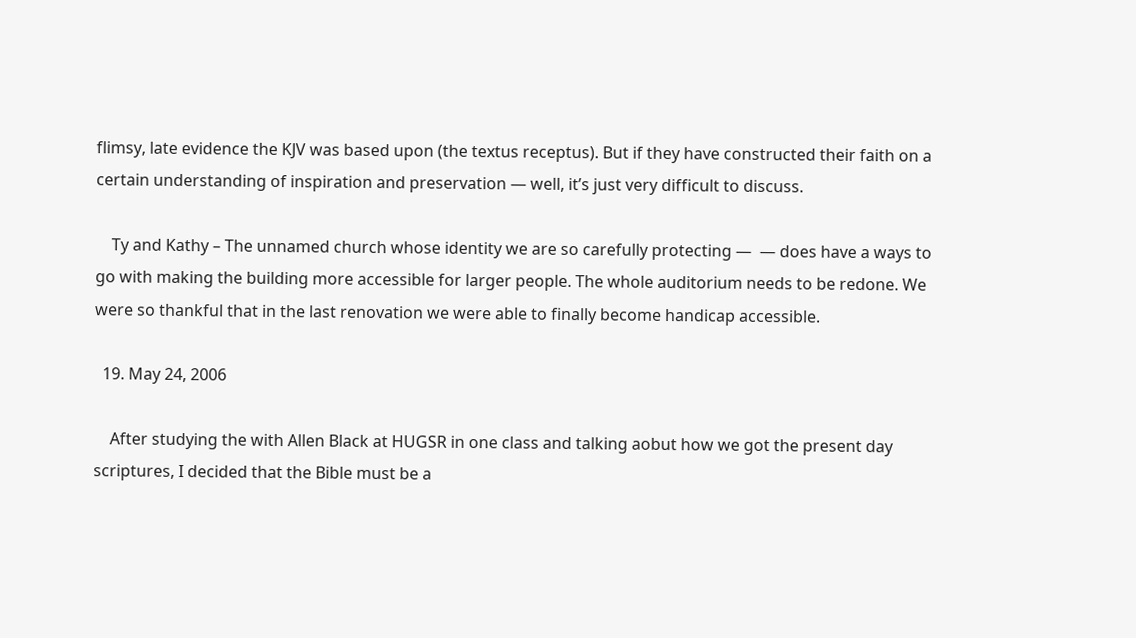flimsy, late evidence the KJV was based upon (the textus receptus). But if they have constructed their faith on a certain understanding of inspiration and preservation — well, it’s just very difficult to discuss.

    Ty and Kathy – The unnamed church whose identity we are so carefully protecting —  — does have a ways to go with making the building more accessible for larger people. The whole auditorium needs to be redone. We were so thankful that in the last renovation we were able to finally become handicap accessible.

  19. May 24, 2006

    After studying the with Allen Black at HUGSR in one class and talking aobut how we got the present day scriptures, I decided that the Bible must be a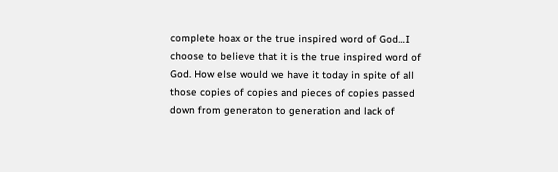complete hoax or the true inspired word of God…I choose to believe that it is the true inspired word of God. How else would we have it today in spite of all those copies of copies and pieces of copies passed down from generaton to generation and lack of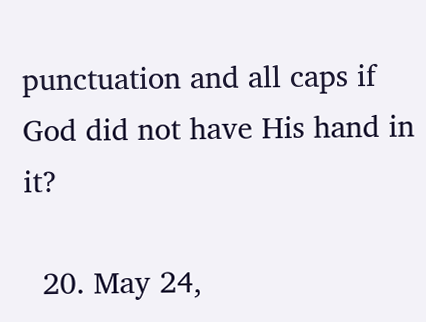punctuation and all caps if God did not have His hand in it?

  20. May 24,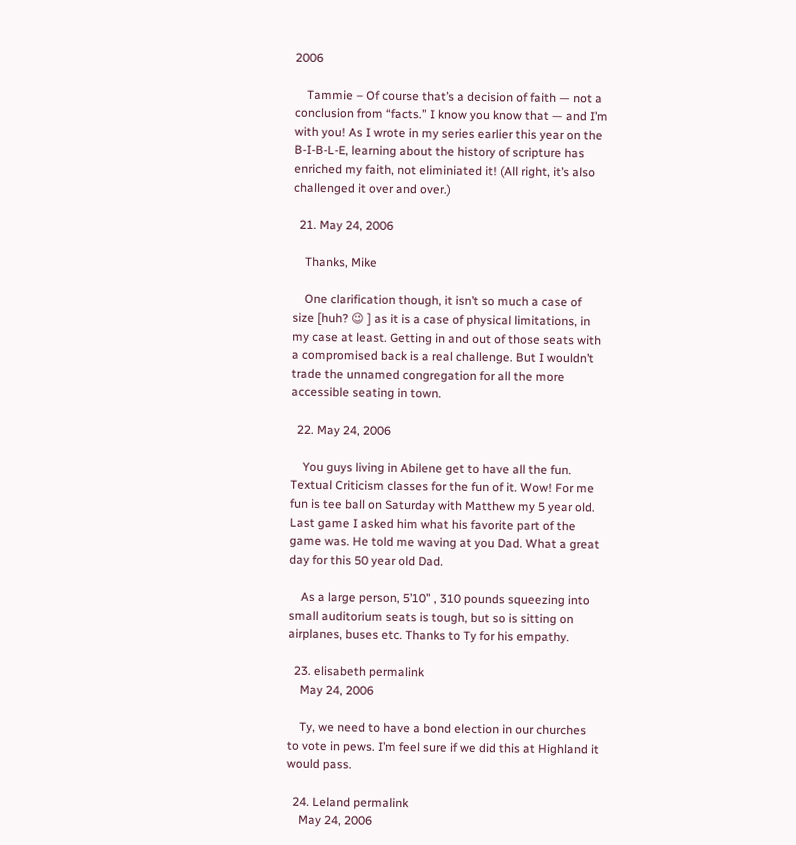2006

    Tammie – Of course that’s a decision of faith — not a conclusion from “facts.” I know you know that — and I’m with you! As I wrote in my series earlier this year on the B-I-B-L-E, learning about the history of scripture has enriched my faith, not eliminiated it! (All right, it’s also challenged it over and over.)

  21. May 24, 2006

    Thanks, Mike

    One clarification though, it isn’t so much a case of size [huh? 😉 ] as it is a case of physical limitations, in my case at least. Getting in and out of those seats with a compromised back is a real challenge. But I wouldn’t trade the unnamed congregation for all the more accessible seating in town.

  22. May 24, 2006

    You guys living in Abilene get to have all the fun. Textual Criticism classes for the fun of it. Wow! For me fun is tee ball on Saturday with Matthew my 5 year old. Last game I asked him what his favorite part of the game was. He told me waving at you Dad. What a great day for this 50 year old Dad.

    As a large person, 5’10” , 310 pounds squeezing into small auditorium seats is tough, but so is sitting on airplanes, buses etc. Thanks to Ty for his empathy.

  23. elisabeth permalink
    May 24, 2006

    Ty, we need to have a bond election in our churches to vote in pews. I’m feel sure if we did this at Highland it would pass.

  24. Leland permalink
    May 24, 2006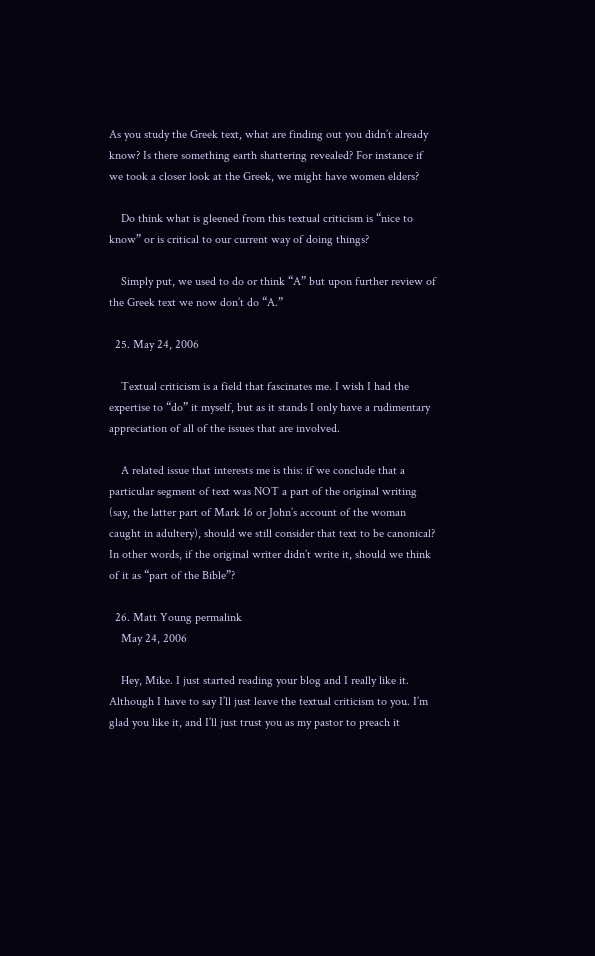As you study the Greek text, what are finding out you didn’t already know? Is there something earth shattering revealed? For instance if we took a closer look at the Greek, we might have women elders?

    Do think what is gleened from this textual criticism is “nice to know” or is critical to our current way of doing things?

    Simply put, we used to do or think “A” but upon further review of the Greek text we now don’t do “A.”

  25. May 24, 2006

    Textual criticism is a field that fascinates me. I wish I had the expertise to “do” it myself, but as it stands I only have a rudimentary appreciation of all of the issues that are involved.

    A related issue that interests me is this: if we conclude that a particular segment of text was NOT a part of the original writing (say, the latter part of Mark 16 or John’s account of the woman caught in adultery), should we still consider that text to be canonical? In other words, if the original writer didn’t write it, should we think of it as “part of the Bible”?

  26. Matt Young permalink
    May 24, 2006

    Hey, Mike. I just started reading your blog and I really like it. Although I have to say I’ll just leave the textual criticism to you. I’m glad you like it, and I’ll just trust you as my pastor to preach it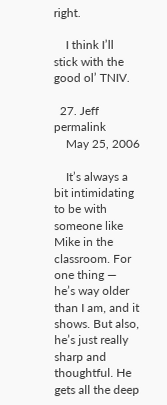right.

    I think I’ll stick with the good ol’ TNIV.

  27. Jeff permalink
    May 25, 2006

    It’s always a bit intimidating to be with someone like Mike in the classroom. For one thing — he’s way older than I am, and it shows. But also, he’s just really sharp and thoughtful. He gets all the deep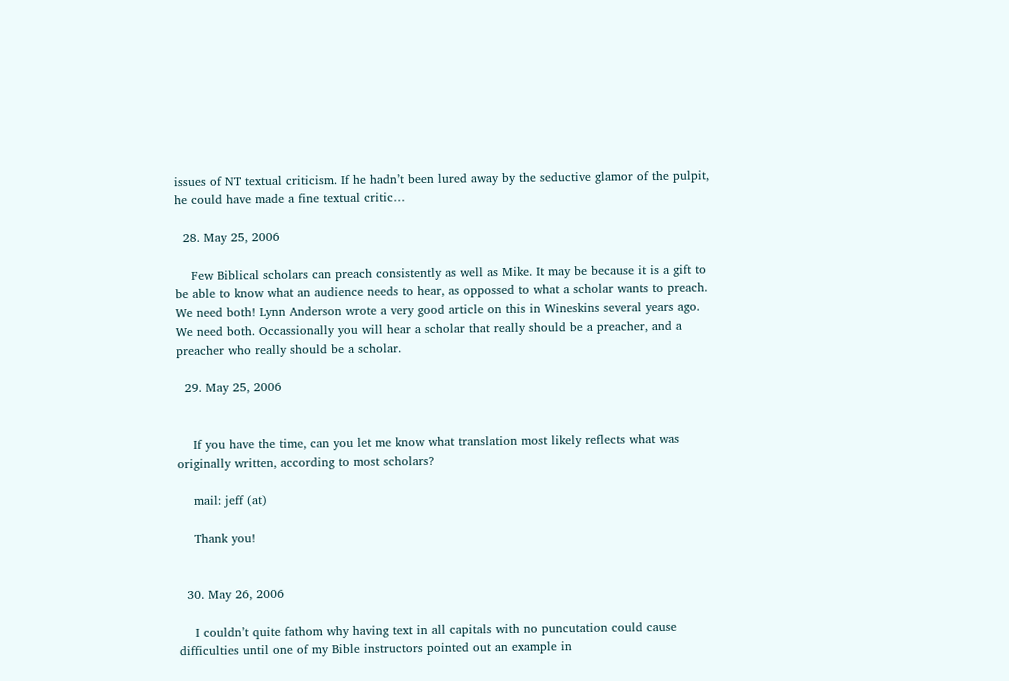issues of NT textual criticism. If he hadn’t been lured away by the seductive glamor of the pulpit, he could have made a fine textual critic…

  28. May 25, 2006

    Few Biblical scholars can preach consistently as well as Mike. It may be because it is a gift to be able to know what an audience needs to hear, as oppossed to what a scholar wants to preach. We need both! Lynn Anderson wrote a very good article on this in Wineskins several years ago. We need both. Occassionally you will hear a scholar that really should be a preacher, and a preacher who really should be a scholar.

  29. May 25, 2006


    If you have the time, can you let me know what translation most likely reflects what was originally written, according to most scholars?

    mail: jeff (at)

    Thank you!


  30. May 26, 2006

    I couldn’t quite fathom why having text in all capitals with no puncutation could cause difficulties until one of my Bible instructors pointed out an example in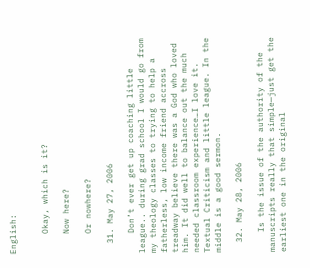English:


    Okay, which is it?

    Now here?

    Or nowhere?

  31. May 27, 2006

    Don’t ever get up coaching little league.. during grad school I would go from my theology classes to trying to help a fatherless, low income friend accross treadway believe there was a God who loved him. It did well to balance out the much needed classroom experience…I love it. Textual Criticism and little league. In the middle is a good sermon.

  32. May 28, 2006

    Is the issue of the authority of the manuscripts really that simple—just get the earliest one in the original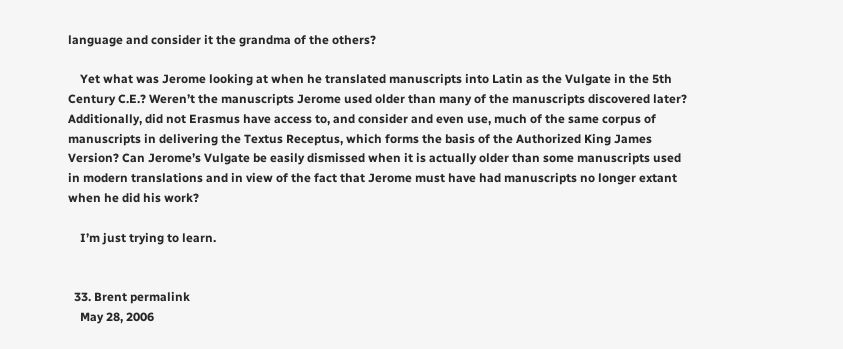language and consider it the grandma of the others?

    Yet what was Jerome looking at when he translated manuscripts into Latin as the Vulgate in the 5th Century C.E.? Weren’t the manuscripts Jerome used older than many of the manuscripts discovered later? Additionally, did not Erasmus have access to, and consider and even use, much of the same corpus of manuscripts in delivering the Textus Receptus, which forms the basis of the Authorized King James Version? Can Jerome’s Vulgate be easily dismissed when it is actually older than some manuscripts used in modern translations and in view of the fact that Jerome must have had manuscripts no longer extant when he did his work?

    I’m just trying to learn.


  33. Brent permalink
    May 28, 2006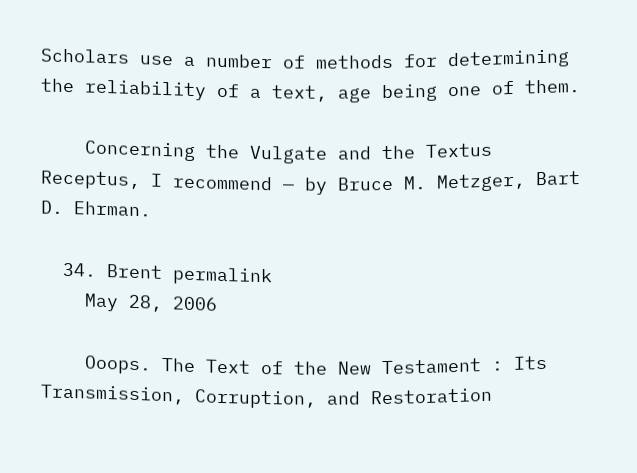Scholars use a number of methods for determining the reliability of a text, age being one of them.

    Concerning the Vulgate and the Textus Receptus, I recommend — by Bruce M. Metzger, Bart D. Ehrman.

  34. Brent permalink
    May 28, 2006

    Ooops. The Text of the New Testament : Its Transmission, Corruption, and Restoration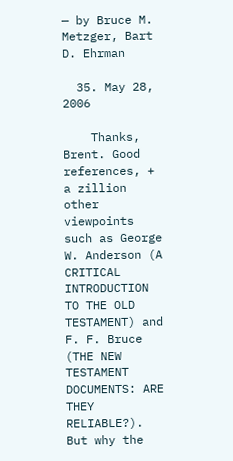— by Bruce M. Metzger, Bart D. Ehrman

  35. May 28, 2006

    Thanks, Brent. Good references, + a zillion other viewpoints such as George W. Anderson (A CRITICAL INTRODUCTION TO THE OLD TESTAMENT) and F. F. Bruce (THE NEW TESTAMENT DOCUMENTS: ARE THEY RELIABLE?). But why the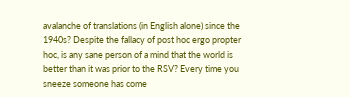avalanche of translations (in English alone) since the 1940s? Despite the fallacy of post hoc ergo propter hoc, is any sane person of a mind that the world is better than it was prior to the RSV? Every time you sneeze someone has come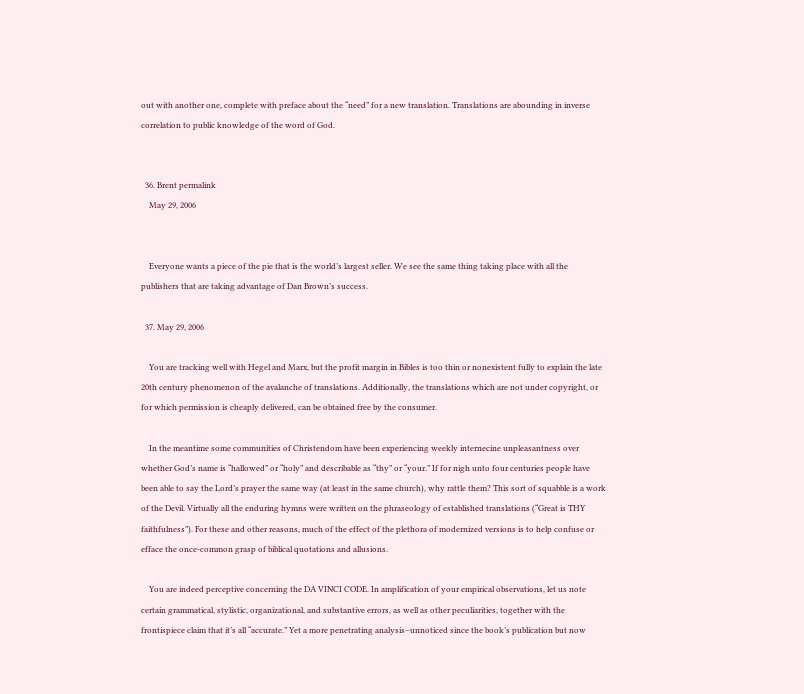out with another one, complete with preface about the “need” for a new translation. Translations are abounding in inverse correlation to public knowledge of the word of God.


  36. Brent permalink
    May 29, 2006


    Everyone wants a piece of the pie that is the world’s largest seller. We see the same thing taking place with all the publishers that are taking advantage of Dan Brown’s success.

  37. May 29, 2006

    You are tracking well with Hegel and Marx, but the profit margin in Bibles is too thin or nonexistent fully to explain the late 20th century phenomenon of the avalanche of translations. Additionally, the translations which are not under copyright, or for which permission is cheaply delivered, can be obtained free by the consumer.

    In the meantime some communities of Christendom have been experiencing weekly internecine unpleasantness over whether God’s name is “hallowed” or “holy” and describable as “thy” or “your.” If for nigh unto four centuries people have been able to say the Lord’s prayer the same way (at least in the same church), why rattle them? This sort of squabble is a work of the Devil. Virtually all the enduring hymns were written on the phraseology of established translations (“Great is THY faithfulness”). For these and other reasons, much of the effect of the plethora of modernized versions is to help confuse or efface the once-common grasp of biblical quotations and allusions.

    You are indeed perceptive concerning the DA VINCI CODE. In amplification of your empirical observations, let us note certain grammatical, stylistic, organizational, and substantive errors, as well as other peculiarities, together with the frontispiece claim that it’s all “accurate.” Yet a more penetrating analysis–unnoticed since the book’s publication but now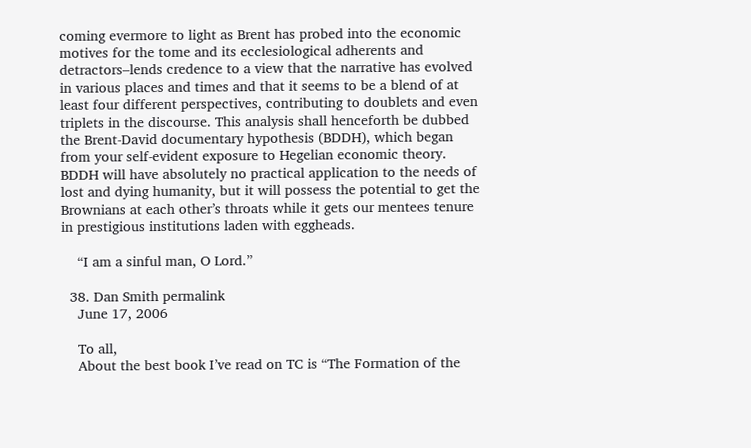coming evermore to light as Brent has probed into the economic motives for the tome and its ecclesiological adherents and detractors–lends credence to a view that the narrative has evolved in various places and times and that it seems to be a blend of at least four different perspectives, contributing to doublets and even triplets in the discourse. This analysis shall henceforth be dubbed the Brent-David documentary hypothesis (BDDH), which began from your self-evident exposure to Hegelian economic theory. BDDH will have absolutely no practical application to the needs of lost and dying humanity, but it will possess the potential to get the Brownians at each other’s throats while it gets our mentees tenure in prestigious institutions laden with eggheads.

    “I am a sinful man, O Lord.”

  38. Dan Smith permalink
    June 17, 2006

    To all,
    About the best book I’ve read on TC is “The Formation of the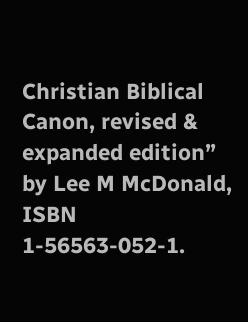Christian Biblical Canon, revised & expanded edition” by Lee M McDonald, ISBN 1-56563-052-1.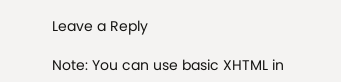Leave a Reply

Note: You can use basic XHTML in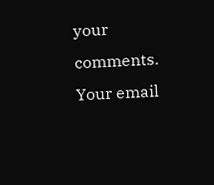your comments. Your email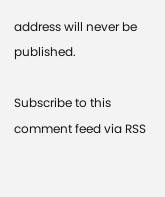address will never be published.

Subscribe to this comment feed via RSS